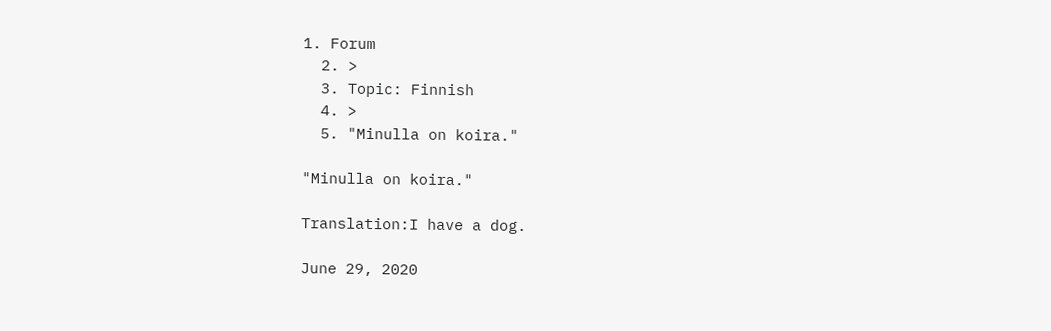1. Forum
  2. >
  3. Topic: Finnish
  4. >
  5. "Minulla on koira."

"Minulla on koira."

Translation:I have a dog.

June 29, 2020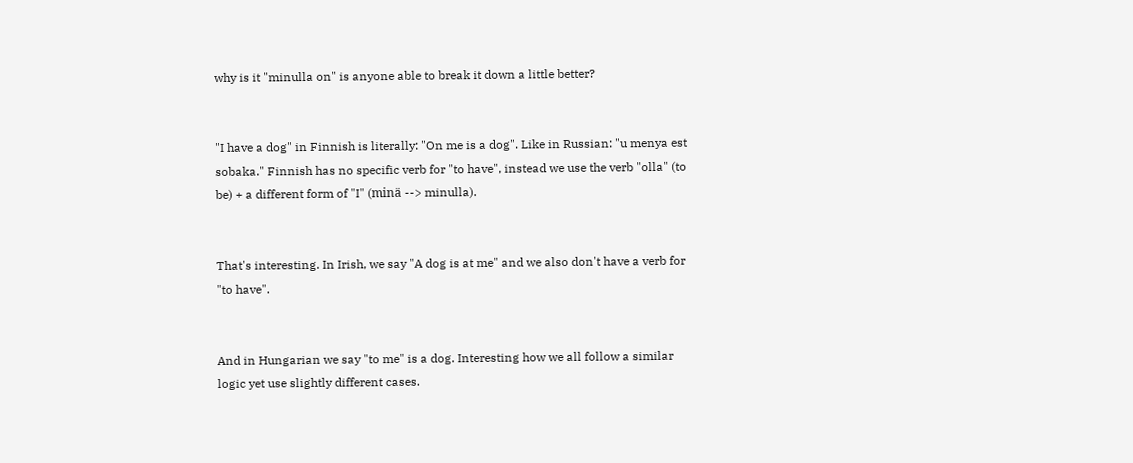why is it "minulla on" is anyone able to break it down a little better?


"I have a dog" in Finnish is literally: "On me is a dog". Like in Russian: "u menya est sobaka." Finnish has no specific verb for "to have", instead we use the verb "olla" (to be) + a different form of "I" (minä --> minulla).


That's interesting. In Irish, we say "A dog is at me" and we also don't have a verb for "to have".


And in Hungarian we say "to me" is a dog. Interesting how we all follow a similar logic yet use slightly different cases.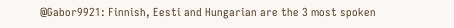@Gabor9921: Finnish, Eesti and Hungarian are the 3 most spoken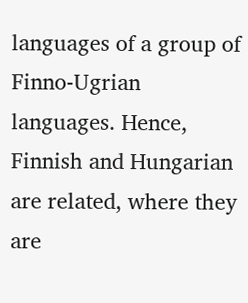languages of a group of Finno-Ugrian languages. Hence, Finnish and Hungarian are related, where they are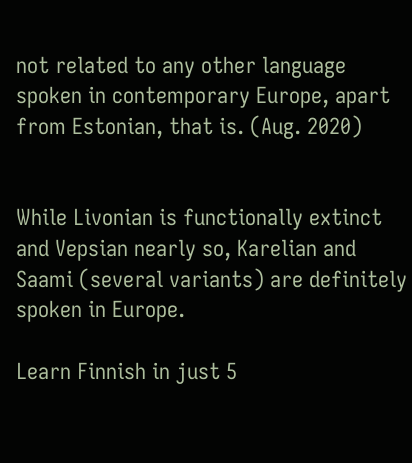not related to any other language spoken in contemporary Europe, apart from Estonian, that is. (Aug. 2020)


While Livonian is functionally extinct and Vepsian nearly so, Karelian and Saami (several variants) are definitely spoken in Europe.

Learn Finnish in just 5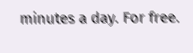minutes a day. For free.